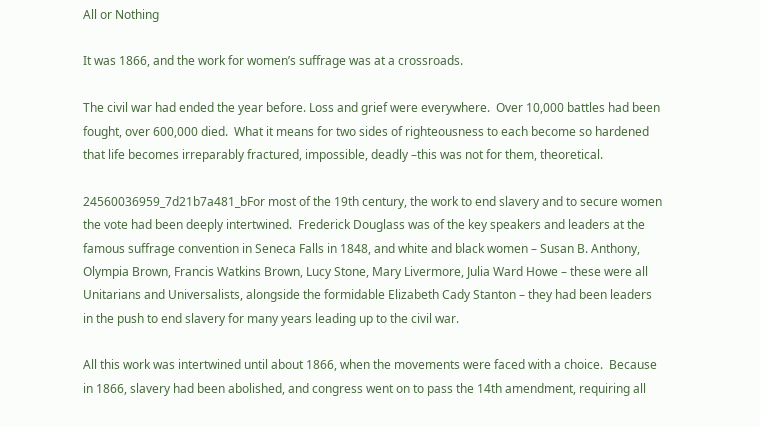All or Nothing

It was 1866, and the work for women’s suffrage was at a crossroads.

The civil war had ended the year before. Loss and grief were everywhere.  Over 10,000 battles had been fought, over 600,000 died.  What it means for two sides of righteousness to each become so hardened that life becomes irreparably fractured, impossible, deadly –this was not for them, theoretical.

24560036959_7d21b7a481_bFor most of the 19th century, the work to end slavery and to secure women the vote had been deeply intertwined.  Frederick Douglass was of the key speakers and leaders at the famous suffrage convention in Seneca Falls in 1848, and white and black women – Susan B. Anthony, Olympia Brown, Francis Watkins Brown, Lucy Stone, Mary Livermore, Julia Ward Howe – these were all Unitarians and Universalists, alongside the formidable Elizabeth Cady Stanton – they had been leaders in the push to end slavery for many years leading up to the civil war.

All this work was intertwined until about 1866, when the movements were faced with a choice.  Because in 1866, slavery had been abolished, and congress went on to pass the 14th amendment, requiring all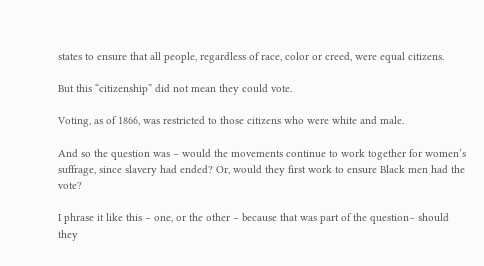states to ensure that all people, regardless of race, color or creed, were equal citizens.

But this “citizenship” did not mean they could vote.

Voting, as of 1866, was restricted to those citizens who were white and male.

And so the question was – would the movements continue to work together for women’s suffrage, since slavery had ended? Or, would they first work to ensure Black men had the vote?

I phrase it like this – one, or the other – because that was part of the question– should they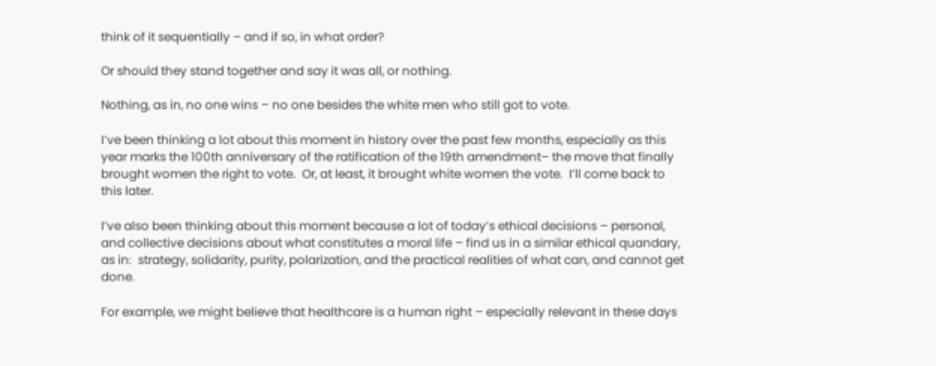think of it sequentially – and if so, in what order?

Or should they stand together and say it was all, or nothing.

Nothing, as in, no one wins – no one besides the white men who still got to vote.

I’ve been thinking a lot about this moment in history over the past few months, especially as this year marks the 100th anniversary of the ratification of the 19th amendment– the move that finally brought women the right to vote.  Or, at least, it brought white women the vote.  I’ll come back to this later.

I’ve also been thinking about this moment because a lot of today’s ethical decisions – personal, and collective decisions about what constitutes a moral life – find us in a similar ethical quandary, as in:  strategy, solidarity, purity, polarization, and the practical realities of what can, and cannot get done.

For example, we might believe that healthcare is a human right – especially relevant in these days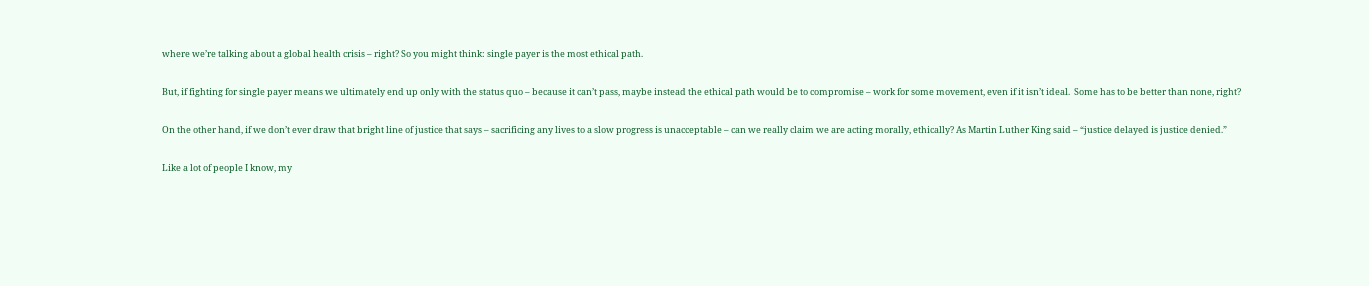where we’re talking about a global health crisis – right? So you might think: single payer is the most ethical path.

But, if fighting for single payer means we ultimately end up only with the status quo – because it can’t pass, maybe instead the ethical path would be to compromise – work for some movement, even if it isn’t ideal.  Some has to be better than none, right?

On the other hand, if we don’t ever draw that bright line of justice that says – sacrificing any lives to a slow progress is unacceptable – can we really claim we are acting morally, ethically? As Martin Luther King said – “justice delayed is justice denied.”

Like a lot of people I know, my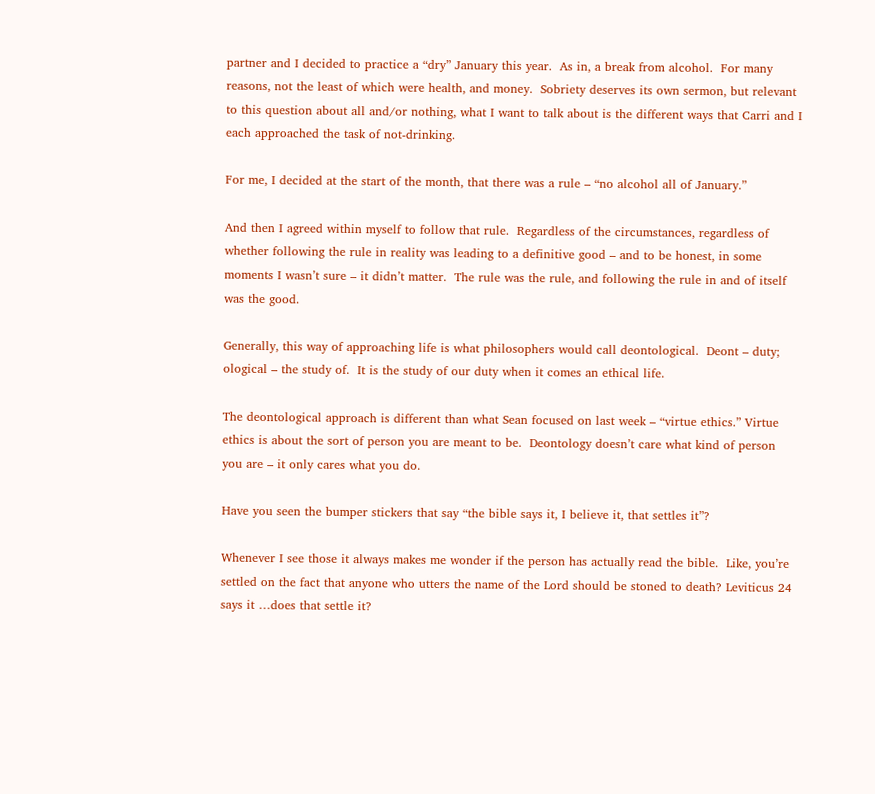partner and I decided to practice a “dry” January this year.  As in, a break from alcohol.  For many reasons, not the least of which were health, and money.  Sobriety deserves its own sermon, but relevant to this question about all and/or nothing, what I want to talk about is the different ways that Carri and I each approached the task of not-drinking.

For me, I decided at the start of the month, that there was a rule – “no alcohol all of January.”

And then I agreed within myself to follow that rule.  Regardless of the circumstances, regardless of whether following the rule in reality was leading to a definitive good – and to be honest, in some moments I wasn’t sure – it didn’t matter.  The rule was the rule, and following the rule in and of itself was the good.

Generally, this way of approaching life is what philosophers would call deontological.  Deont – duty; ological – the study of.  It is the study of our duty when it comes an ethical life.

The deontological approach is different than what Sean focused on last week – “virtue ethics.” Virtue ethics is about the sort of person you are meant to be.  Deontology doesn’t care what kind of person you are – it only cares what you do.

Have you seen the bumper stickers that say “the bible says it, I believe it, that settles it”?

Whenever I see those it always makes me wonder if the person has actually read the bible.  Like, you’re settled on the fact that anyone who utters the name of the Lord should be stoned to death? Leviticus 24 says it …does that settle it?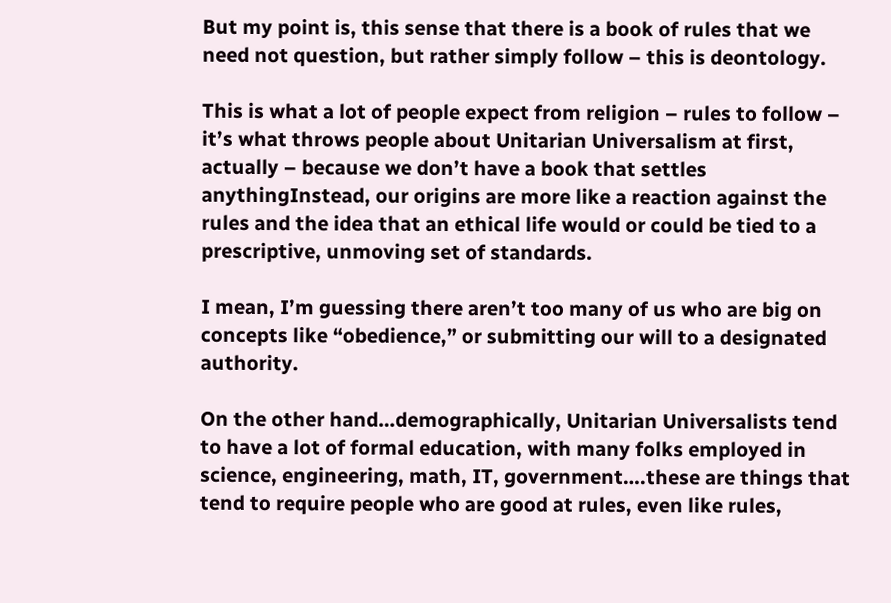But my point is, this sense that there is a book of rules that we need not question, but rather simply follow – this is deontology.

This is what a lot of people expect from religion – rules to follow – it’s what throws people about Unitarian Universalism at first, actually – because we don’t have a book that settles anythingInstead, our origins are more like a reaction against the rules and the idea that an ethical life would or could be tied to a prescriptive, unmoving set of standards.

I mean, I’m guessing there aren’t too many of us who are big on concepts like “obedience,” or submitting our will to a designated authority.

On the other hand…demographically, Unitarian Universalists tend to have a lot of formal education, with many folks employed in science, engineering, math, IT, government….these are things that tend to require people who are good at rules, even like rules,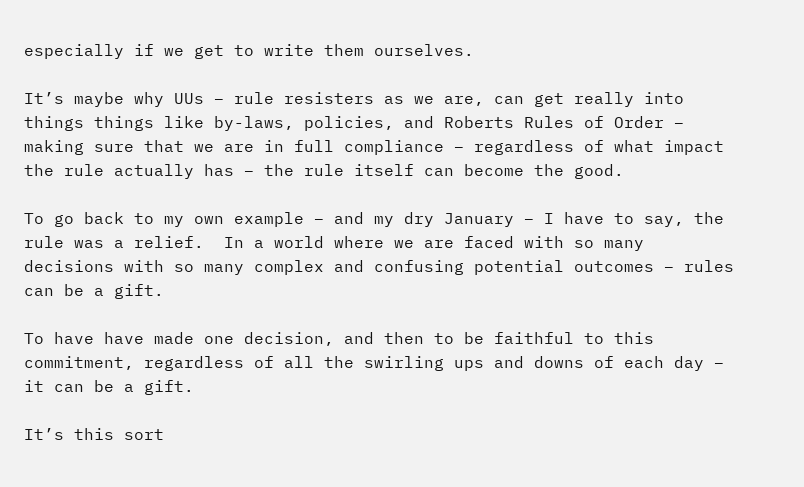especially if we get to write them ourselves.

It’s maybe why UUs – rule resisters as we are, can get really into things things like by-laws, policies, and Roberts Rules of Order – making sure that we are in full compliance – regardless of what impact the rule actually has – the rule itself can become the good.

To go back to my own example – and my dry January – I have to say, the rule was a relief.  In a world where we are faced with so many decisions with so many complex and confusing potential outcomes – rules can be a gift.

To have have made one decision, and then to be faithful to this commitment, regardless of all the swirling ups and downs of each day – it can be a gift.

It’s this sort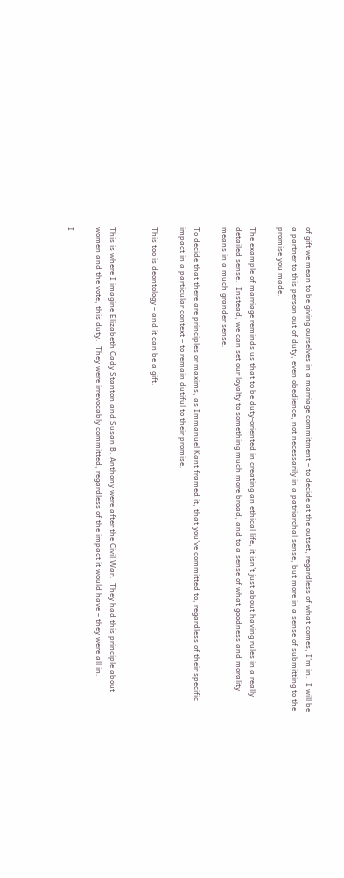of gift we mean to be giving ourselves in a marriage commitment – to decide at the outset, regardless of what comes, I’m in.  I will be a partner to this person out of duty, even obedience, not necessarily in a patriarchal sense, but more in a sense of submitting to the promise you made.

The example of marriage reminds us that to be duty-oriented in creating an ethical life, it isn’t just about having rules in a really detailed sense.  Instead, we can set our loyalty to something much more broad, and to a sense of what goodness and morality means in a much grander sense.

To decide that there are principles or maxims, as Immanuel Kant framed it, that you’ve committed to, regardless of their specific impact in a particular context – to remain dutiful to their promise.

This too is deontology – and it can be a gift.


This is where I imagine Elizabeth Cady Stanton and Susan B. Anthony were after the Civil War.  They had this principle about women and the vote, this duty.  They were irrevocably committed, regardless of the impact it would have – they were all in.

I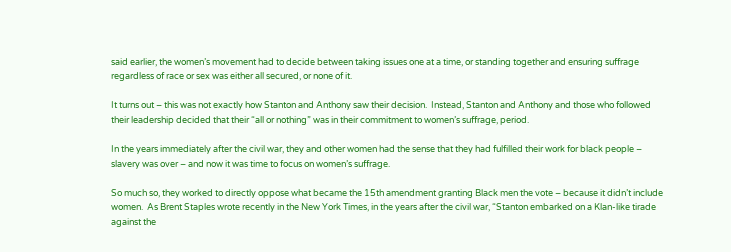said earlier, the women’s movement had to decide between taking issues one at a time, or standing together and ensuring suffrage regardless of race or sex was either all secured, or none of it.

It turns out – this was not exactly how Stanton and Anthony saw their decision.  Instead, Stanton and Anthony and those who followed their leadership decided that their “all or nothing” was in their commitment to women’s suffrage, period.

In the years immediately after the civil war, they and other women had the sense that they had fulfilled their work for black people – slavery was over – and now it was time to focus on women’s suffrage.

So much so, they worked to directly oppose what became the 15th amendment granting Black men the vote – because it didn’t include women.  As Brent Staples wrote recently in the New York Times, in the years after the civil war, “Stanton embarked on a Klan-like tirade against the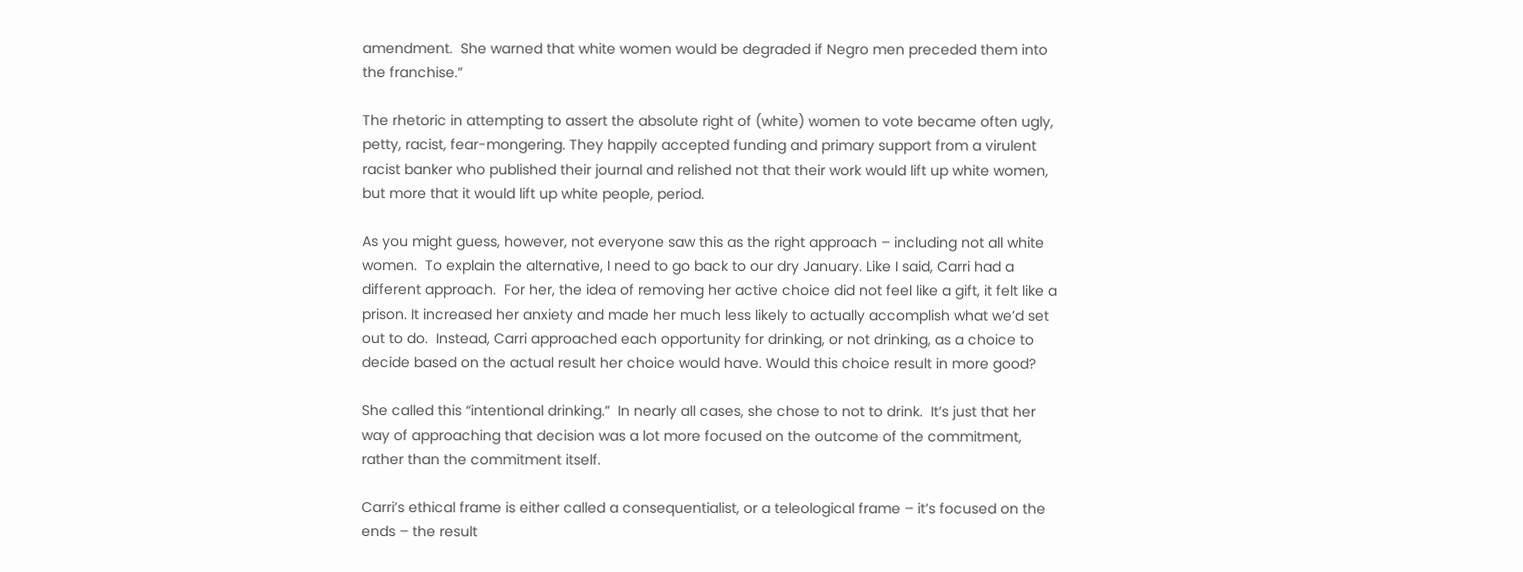amendment.  She warned that white women would be degraded if Negro men preceded them into the franchise.”

The rhetoric in attempting to assert the absolute right of (white) women to vote became often ugly, petty, racist, fear-mongering. They happily accepted funding and primary support from a virulent racist banker who published their journal and relished not that their work would lift up white women, but more that it would lift up white people, period.

As you might guess, however, not everyone saw this as the right approach – including not all white women.  To explain the alternative, I need to go back to our dry January. Like I said, Carri had a different approach.  For her, the idea of removing her active choice did not feel like a gift, it felt like a prison. It increased her anxiety and made her much less likely to actually accomplish what we’d set out to do.  Instead, Carri approached each opportunity for drinking, or not drinking, as a choice to decide based on the actual result her choice would have. Would this choice result in more good?

She called this “intentional drinking.”  In nearly all cases, she chose to not to drink.  It’s just that her way of approaching that decision was a lot more focused on the outcome of the commitment, rather than the commitment itself.

Carri’s ethical frame is either called a consequentialist, or a teleological frame – it’s focused on the ends – the result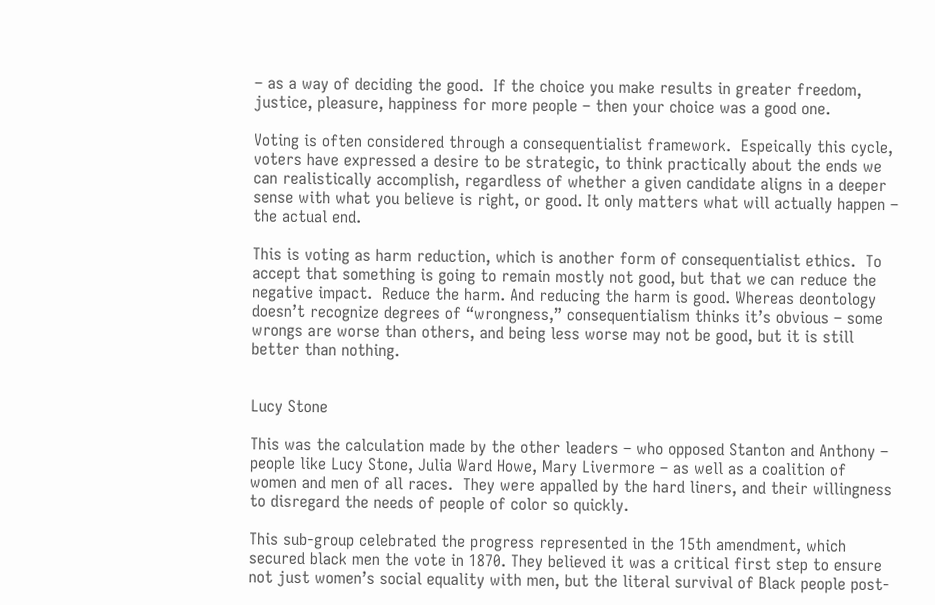– as a way of deciding the good.  If the choice you make results in greater freedom, justice, pleasure, happiness for more people – then your choice was a good one.

Voting is often considered through a consequentialist framework.  Espeically this cycle, voters have expressed a desire to be strategic, to think practically about the ends we can realistically accomplish, regardless of whether a given candidate aligns in a deeper sense with what you believe is right, or good. It only matters what will actually happen – the actual end.

This is voting as harm reduction, which is another form of consequentialist ethics.  To accept that something is going to remain mostly not good, but that we can reduce the negative impact.  Reduce the harm. And reducing the harm is good. Whereas deontology doesn’t recognize degrees of “wrongness,” consequentialism thinks it’s obvious – some wrongs are worse than others, and being less worse may not be good, but it is still better than nothing.


Lucy Stone

This was the calculation made by the other leaders – who opposed Stanton and Anthony – people like Lucy Stone, Julia Ward Howe, Mary Livermore – as well as a coalition of women and men of all races.  They were appalled by the hard liners, and their willingness to disregard the needs of people of color so quickly.

This sub-group celebrated the progress represented in the 15th amendment, which secured black men the vote in 1870. They believed it was a critical first step to ensure not just women’s social equality with men, but the literal survival of Black people post-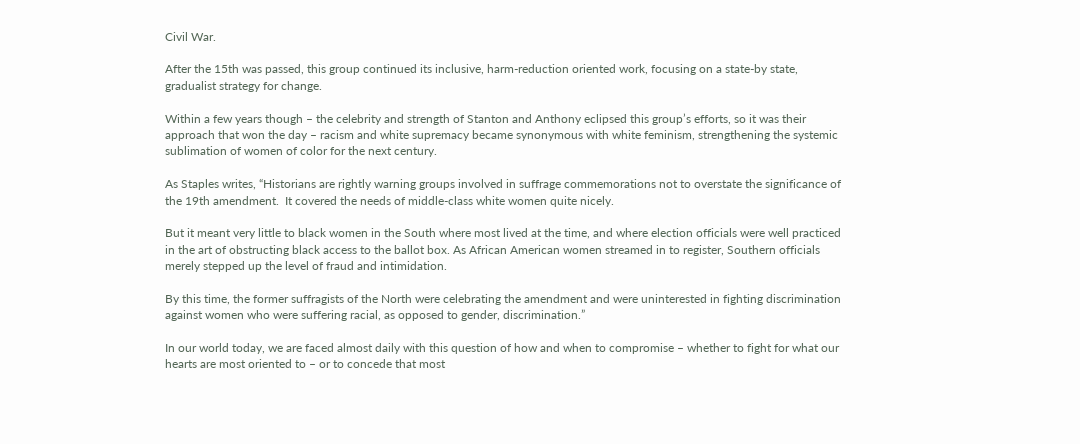Civil War.

After the 15th was passed, this group continued its inclusive, harm-reduction oriented work, focusing on a state-by state, gradualist strategy for change.

Within a few years though – the celebrity and strength of Stanton and Anthony eclipsed this group’s efforts, so it was their approach that won the day – racism and white supremacy became synonymous with white feminism, strengthening the systemic sublimation of women of color for the next century.

As Staples writes, “Historians are rightly warning groups involved in suffrage commemorations not to overstate the significance of the 19th amendment.  It covered the needs of middle-class white women quite nicely.

But it meant very little to black women in the South where most lived at the time, and where election officials were well practiced in the art of obstructing black access to the ballot box. As African American women streamed in to register, Southern officials merely stepped up the level of fraud and intimidation.

By this time, the former suffragists of the North were celebrating the amendment and were uninterested in fighting discrimination against women who were suffering racial, as opposed to gender, discrimination.”

In our world today, we are faced almost daily with this question of how and when to compromise – whether to fight for what our hearts are most oriented to – or to concede that most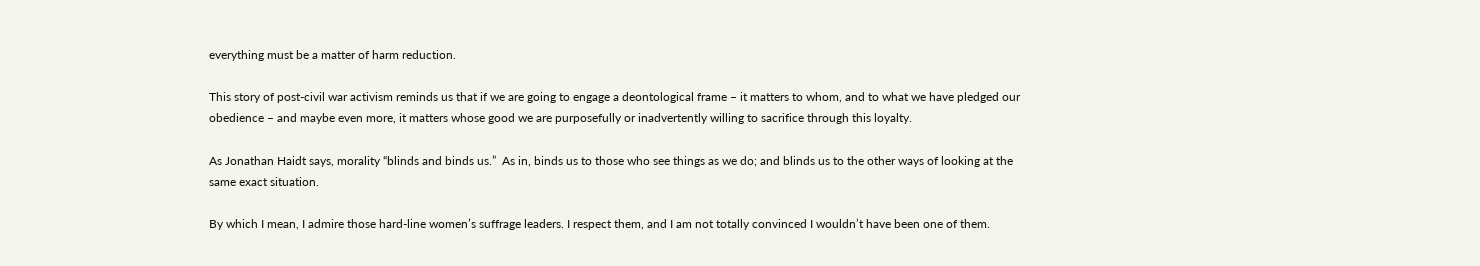everything must be a matter of harm reduction.

This story of post-civil war activism reminds us that if we are going to engage a deontological frame – it matters to whom, and to what we have pledged our obedience – and maybe even more, it matters whose good we are purposefully or inadvertently willing to sacrifice through this loyalty.

As Jonathan Haidt says, morality “blinds and binds us.”  As in, binds us to those who see things as we do; and blinds us to the other ways of looking at the same exact situation.

By which I mean, I admire those hard-line women’s suffrage leaders. I respect them, and I am not totally convinced I wouldn’t have been one of them.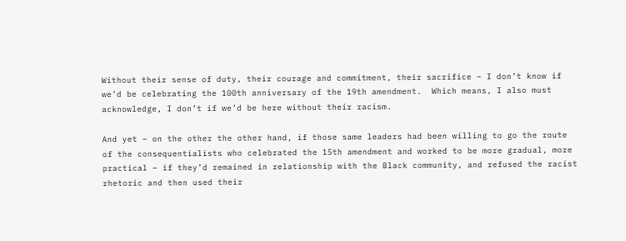Without their sense of duty, their courage and commitment, their sacrifice – I don’t know if we’d be celebrating the 100th anniversary of the 19th amendment.  Which means, I also must acknowledge, I don’t if we’d be here without their racism.

And yet – on the other the other hand, if those same leaders had been willing to go the route of the consequentialists who celebrated the 15th amendment and worked to be more gradual, more practical – if they’d remained in relationship with the Black community, and refused the racist rhetoric and then used their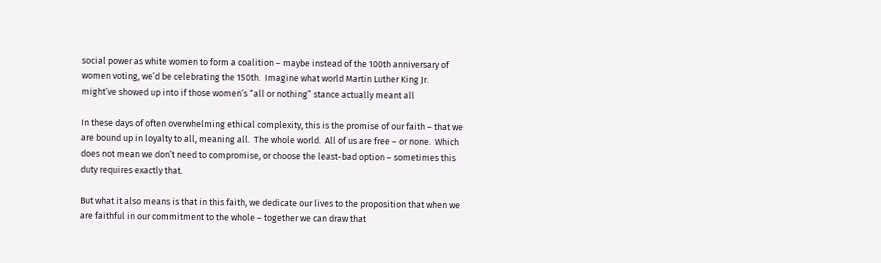social power as white women to form a coalition – maybe instead of the 100th anniversary of women voting, we’d be celebrating the 150th.  Imagine what world Martin Luther King Jr. might’ve showed up into if those women’s “all or nothing” stance actually meant all

In these days of often overwhelming ethical complexity, this is the promise of our faith – that we are bound up in loyalty to all, meaning all.  The whole world.  All of us are free – or none.  Which does not mean we don’t need to compromise, or choose the least-bad option – sometimes this duty requires exactly that.

But what it also means is that in this faith, we dedicate our lives to the proposition that when we are faithful in our commitment to the whole – together we can draw that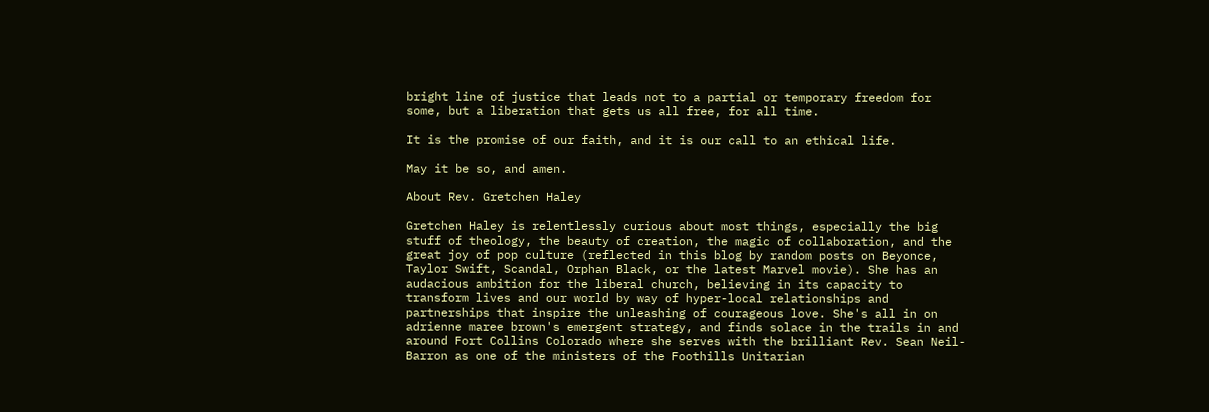bright line of justice that leads not to a partial or temporary freedom for some, but a liberation that gets us all free, for all time.

It is the promise of our faith, and it is our call to an ethical life.

May it be so, and amen.

About Rev. Gretchen Haley

Gretchen Haley is relentlessly curious about most things, especially the big stuff of theology, the beauty of creation, the magic of collaboration, and the great joy of pop culture (reflected in this blog by random posts on Beyonce, Taylor Swift, Scandal, Orphan Black, or the latest Marvel movie). She has an audacious ambition for the liberal church, believing in its capacity to transform lives and our world by way of hyper-local relationships and partnerships that inspire the unleashing of courageous love. She's all in on adrienne maree brown's emergent strategy, and finds solace in the trails in and around Fort Collins Colorado where she serves with the brilliant Rev. Sean Neil-Barron as one of the ministers of the Foothills Unitarian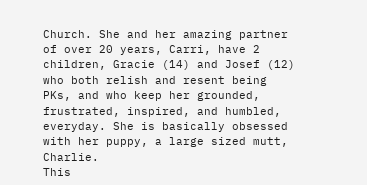Church. She and her amazing partner of over 20 years, Carri, have 2 children, Gracie (14) and Josef (12) who both relish and resent being PKs, and who keep her grounded, frustrated, inspired, and humbled, everyday. She is basically obsessed with her puppy, a large sized mutt, Charlie.
This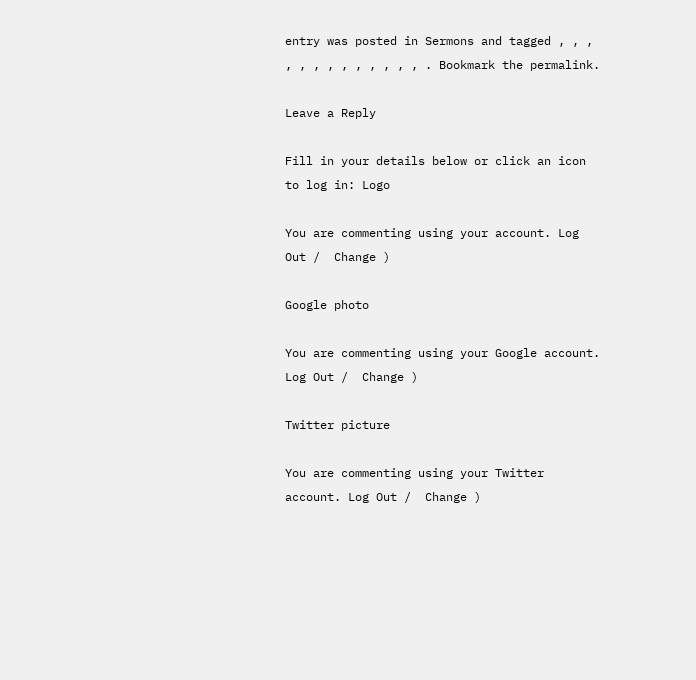entry was posted in Sermons and tagged , , , , , , , , , , , , , . Bookmark the permalink.

Leave a Reply

Fill in your details below or click an icon to log in: Logo

You are commenting using your account. Log Out /  Change )

Google photo

You are commenting using your Google account. Log Out /  Change )

Twitter picture

You are commenting using your Twitter account. Log Out /  Change )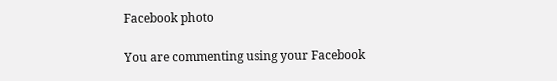Facebook photo

You are commenting using your Facebook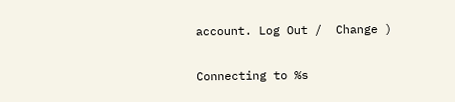account. Log Out /  Change )

Connecting to %s